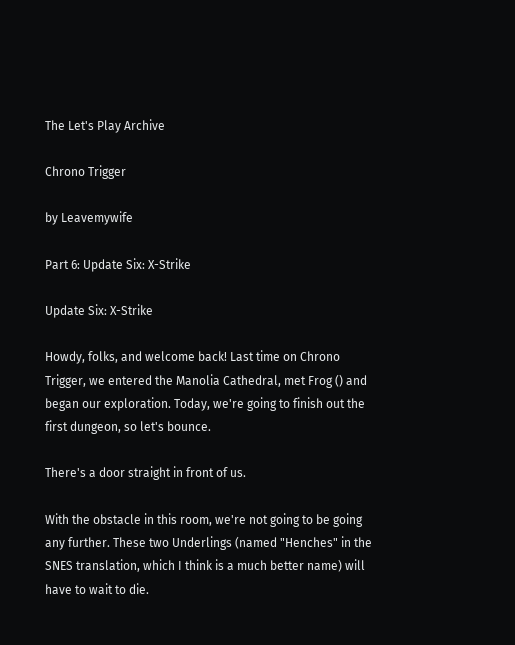The Let's Play Archive

Chrono Trigger

by Leavemywife

Part 6: Update Six: X-Strike

Update Six: X-Strike

Howdy, folks, and welcome back! Last time on Chrono Trigger, we entered the Manolia Cathedral, met Frog () and began our exploration. Today, we're going to finish out the first dungeon, so let's bounce.

There's a door straight in front of us.

With the obstacle in this room, we're not going to be going any further. These two Underlings (named "Henches" in the SNES translation, which I think is a much better name) will have to wait to die.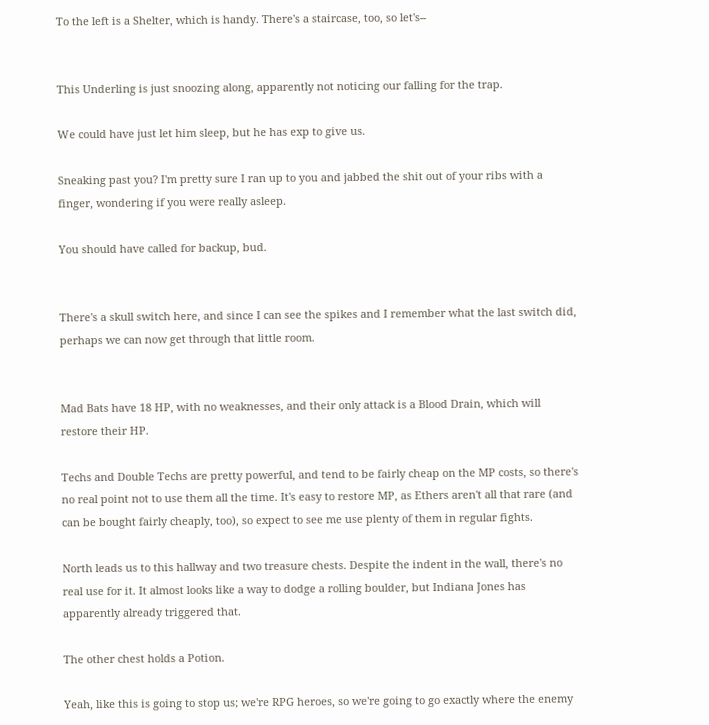To the left is a Shelter, which is handy. There's a staircase, too, so let's--


This Underling is just snoozing along, apparently not noticing our falling for the trap.

We could have just let him sleep, but he has exp to give us.

Sneaking past you? I'm pretty sure I ran up to you and jabbed the shit out of your ribs with a finger, wondering if you were really asleep.

You should have called for backup, bud.


There's a skull switch here, and since I can see the spikes and I remember what the last switch did, perhaps we can now get through that little room.


Mad Bats have 18 HP, with no weaknesses, and their only attack is a Blood Drain, which will restore their HP.

Techs and Double Techs are pretty powerful, and tend to be fairly cheap on the MP costs, so there's no real point not to use them all the time. It's easy to restore MP, as Ethers aren't all that rare (and can be bought fairly cheaply, too), so expect to see me use plenty of them in regular fights.

North leads us to this hallway and two treasure chests. Despite the indent in the wall, there's no real use for it. It almost looks like a way to dodge a rolling boulder, but Indiana Jones has apparently already triggered that.

The other chest holds a Potion.

Yeah, like this is going to stop us; we're RPG heroes, so we're going to go exactly where the enemy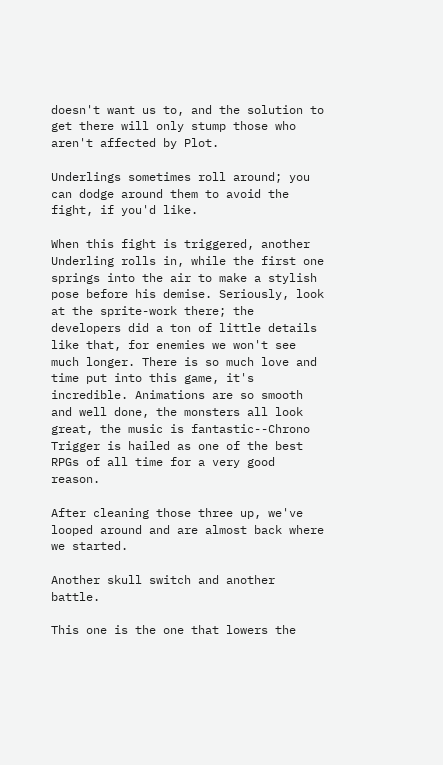doesn't want us to, and the solution to get there will only stump those who aren't affected by Plot.

Underlings sometimes roll around; you can dodge around them to avoid the fight, if you'd like.

When this fight is triggered, another Underling rolls in, while the first one springs into the air to make a stylish pose before his demise. Seriously, look at the sprite-work there; the developers did a ton of little details like that, for enemies we won't see much longer. There is so much love and time put into this game, it's incredible. Animations are so smooth and well done, the monsters all look great, the music is fantastic--Chrono Trigger is hailed as one of the best RPGs of all time for a very good reason.

After cleaning those three up, we've looped around and are almost back where we started.

Another skull switch and another battle.

This one is the one that lowers the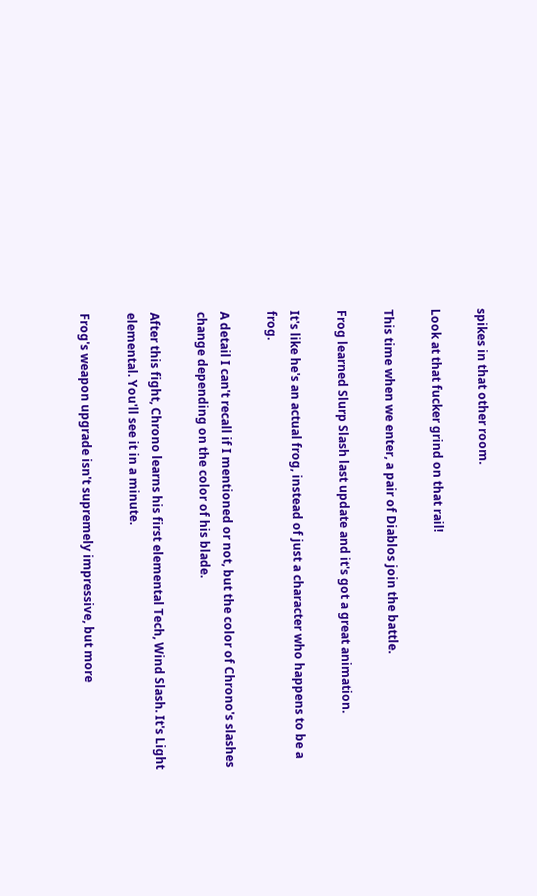spikes in that other room.

Look at that fucker grind on that rail!

This time when we enter, a pair of Diablos join the battle.

Frog learned Slurp Slash last update and it's got a great animation.

It's like he's an actual frog, instead of just a character who happens to be a frog.

A detail I can't recall if I mentioned or not, but the color of Chrono's slashes change depending on the color of his blade.

After this fight, Chrono learns his first elemental Tech, Wind Slash. It's Light elemental. You'll see it in a minute.

Frog's weapon upgrade isn't supremely impressive, but more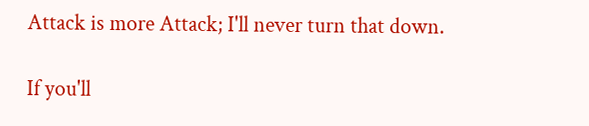Attack is more Attack; I'll never turn that down.

If you'll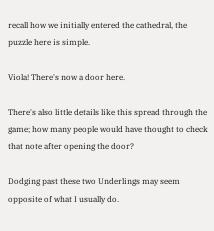recall how we initially entered the cathedral, the puzzle here is simple.

Viola! There's now a door here.

There's also little details like this spread through the game; how many people would have thought to check that note after opening the door?

Dodging past these two Underlings may seem opposite of what I usually do.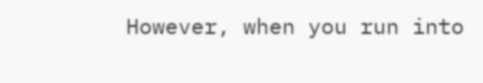However, when you run into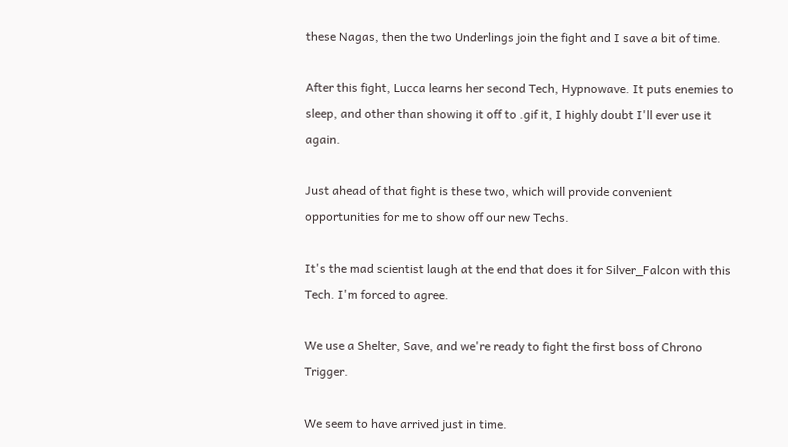these Nagas, then the two Underlings join the fight and I save a bit of time.

After this fight, Lucca learns her second Tech, Hypnowave. It puts enemies to sleep, and other than showing it off to .gif it, I highly doubt I'll ever use it again.

Just ahead of that fight is these two, which will provide convenient opportunities for me to show off our new Techs.

It's the mad scientist laugh at the end that does it for Silver_Falcon with this Tech. I'm forced to agree.

We use a Shelter, Save, and we're ready to fight the first boss of Chrono Trigger.

We seem to have arrived just in time.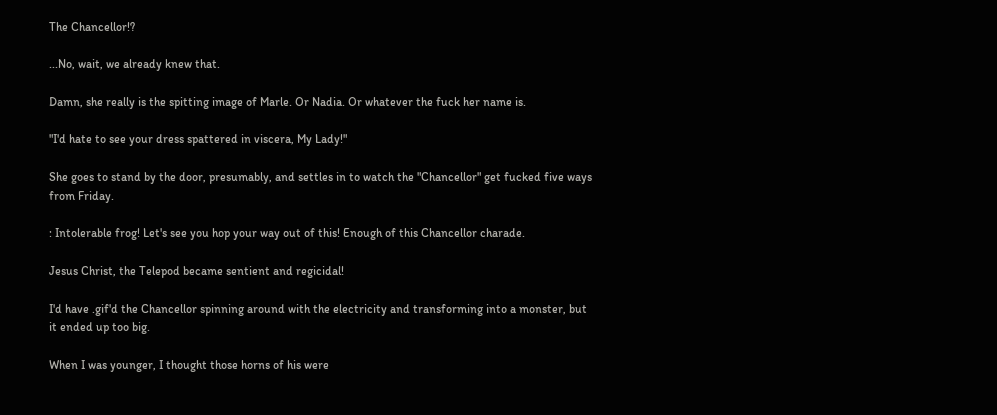The Chancellor!?

...No, wait, we already knew that.

Damn, she really is the spitting image of Marle. Or Nadia. Or whatever the fuck her name is.

"I'd hate to see your dress spattered in viscera, My Lady!"

She goes to stand by the door, presumably, and settles in to watch the "Chancellor" get fucked five ways from Friday.

: Intolerable frog! Let's see you hop your way out of this! Enough of this Chancellor charade.

Jesus Christ, the Telepod became sentient and regicidal!

I'd have .gif'd the Chancellor spinning around with the electricity and transforming into a monster, but it ended up too big.

When I was younger, I thought those horns of his were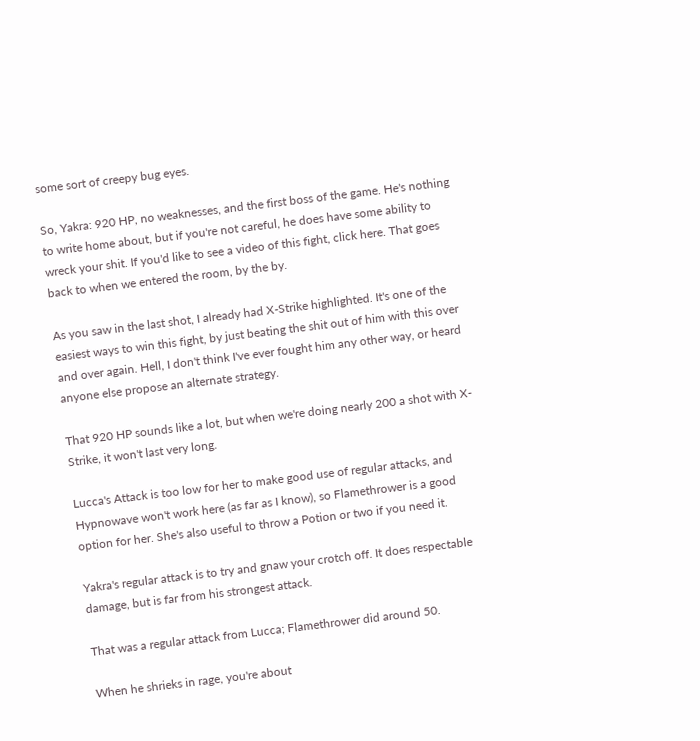some sort of creepy bug eyes.

So, Yakra: 920 HP, no weaknesses, and the first boss of the game. He's nothing to write home about, but if you're not careful, he does have some ability to wreck your shit. If you'd like to see a video of this fight, click here. That goes back to when we entered the room, by the by.

As you saw in the last shot, I already had X-Strike highlighted. It's one of the easiest ways to win this fight, by just beating the shit out of him with this over and over again. Hell, I don't think I've ever fought him any other way, or heard anyone else propose an alternate strategy.

That 920 HP sounds like a lot, but when we're doing nearly 200 a shot with X-Strike, it won't last very long.

Lucca's Attack is too low for her to make good use of regular attacks, and Hypnowave won't work here (as far as I know), so Flamethrower is a good option for her. She's also useful to throw a Potion or two if you need it.

Yakra's regular attack is to try and gnaw your crotch off. It does respectable damage, but is far from his strongest attack.

That was a regular attack from Lucca; Flamethrower did around 50.

When he shrieks in rage, you're about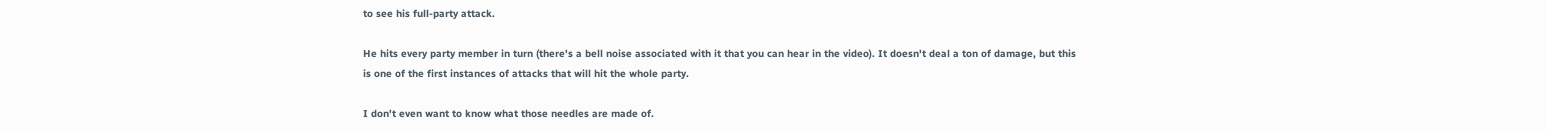to see his full-party attack.

He hits every party member in turn (there's a bell noise associated with it that you can hear in the video). It doesn't deal a ton of damage, but this is one of the first instances of attacks that will hit the whole party.

I don't even want to know what those needles are made of.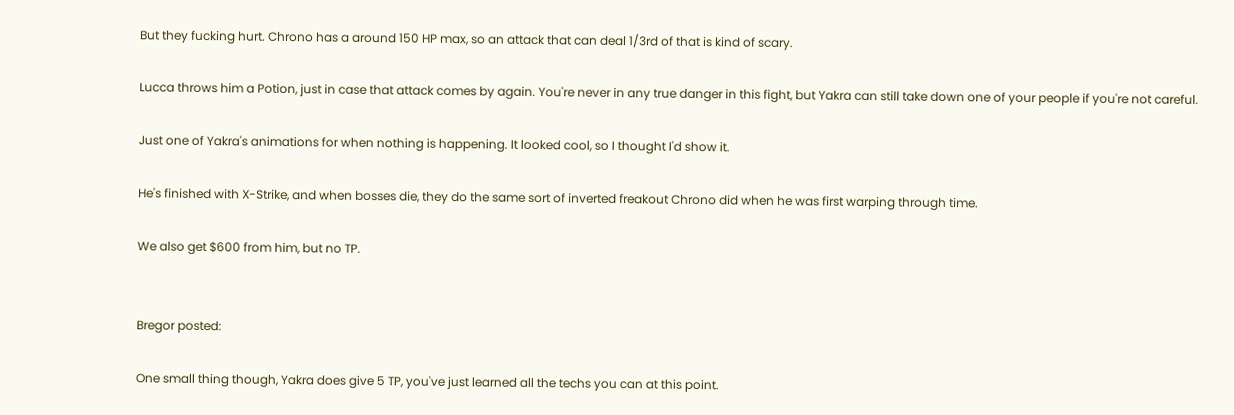But they fucking hurt. Chrono has a around 150 HP max, so an attack that can deal 1/3rd of that is kind of scary.

Lucca throws him a Potion, just in case that attack comes by again. You're never in any true danger in this fight, but Yakra can still take down one of your people if you're not careful.

Just one of Yakra's animations for when nothing is happening. It looked cool, so I thought I'd show it.

He's finished with X-Strike, and when bosses die, they do the same sort of inverted freakout Chrono did when he was first warping through time.

We also get $600 from him, but no TP.


Bregor posted:

One small thing though, Yakra does give 5 TP, you've just learned all the techs you can at this point.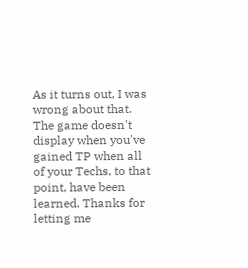As it turns out, I was wrong about that. The game doesn't display when you've gained TP when all of your Techs, to that point, have been learned. Thanks for letting me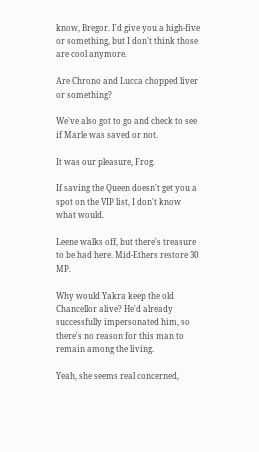know, Bregor. I'd give you a high-five or something, but I don't think those are cool anymore.

Are Chrono and Lucca chopped liver or something?

We've also got to go and check to see if Marle was saved or not.

It was our pleasure, Frog.

If saving the Queen doesn't get you a spot on the VIP list, I don't know what would.

Leene walks off, but there's treasure to be had here. Mid-Ethers restore 30 MP.

Why would Yakra keep the old Chancellor alive? He'd already successfully impersonated him, so there's no reason for this man to remain among the living.

Yeah, she seems real concerned,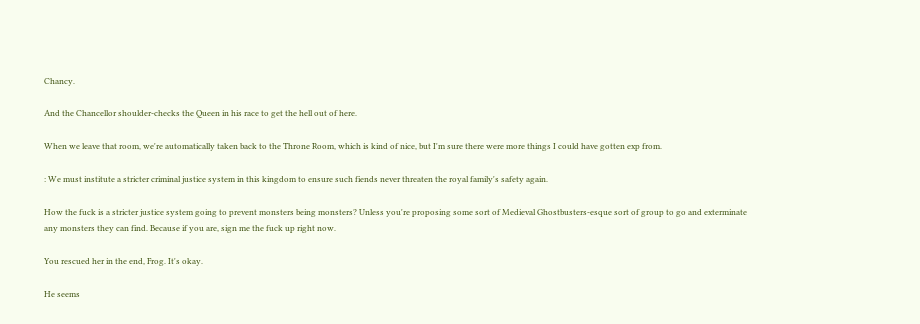Chancy.

And the Chancellor shoulder-checks the Queen in his race to get the hell out of here.

When we leave that room, we're automatically taken back to the Throne Room, which is kind of nice, but I'm sure there were more things I could have gotten exp from.

: We must institute a stricter criminal justice system in this kingdom to ensure such fiends never threaten the royal family's safety again.

How the fuck is a stricter justice system going to prevent monsters being monsters? Unless you're proposing some sort of Medieval Ghostbusters-esque sort of group to go and exterminate any monsters they can find. Because if you are, sign me the fuck up right now.

You rescued her in the end, Frog. It's okay.

He seems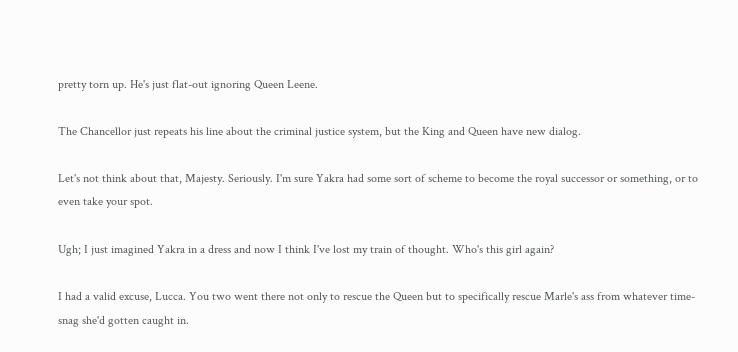pretty torn up. He's just flat-out ignoring Queen Leene.

The Chancellor just repeats his line about the criminal justice system, but the King and Queen have new dialog.

Let's not think about that, Majesty. Seriously. I'm sure Yakra had some sort of scheme to become the royal successor or something, or to even take your spot.

Ugh; I just imagined Yakra in a dress and now I think I've lost my train of thought. Who's this girl again?

I had a valid excuse, Lucca. You two went there not only to rescue the Queen but to specifically rescue Marle's ass from whatever time-snag she'd gotten caught in.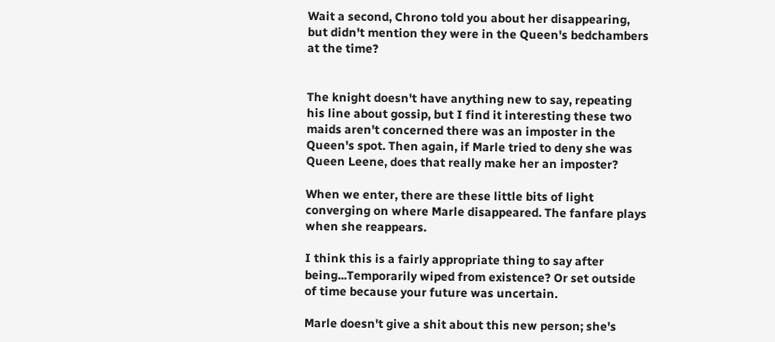Wait a second, Chrono told you about her disappearing, but didn't mention they were in the Queen's bedchambers at the time?


The knight doesn't have anything new to say, repeating his line about gossip, but I find it interesting these two maids aren't concerned there was an imposter in the Queen's spot. Then again, if Marle tried to deny she was Queen Leene, does that really make her an imposter?

When we enter, there are these little bits of light converging on where Marle disappeared. The fanfare plays when she reappears.

I think this is a fairly appropriate thing to say after being...Temporarily wiped from existence? Or set outside of time because your future was uncertain.

Marle doesn't give a shit about this new person; she's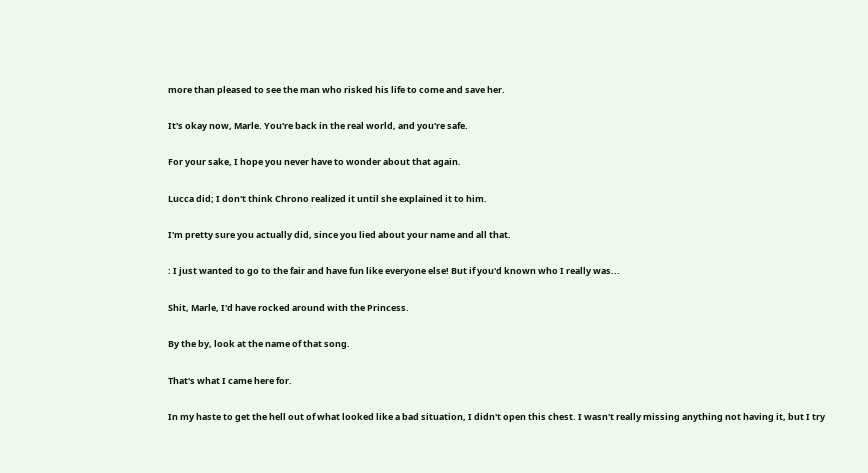more than pleased to see the man who risked his life to come and save her.

It's okay now, Marle. You're back in the real world, and you're safe.

For your sake, I hope you never have to wonder about that again.

Lucca did; I don't think Chrono realized it until she explained it to him.

I'm pretty sure you actually did, since you lied about your name and all that.

: I just wanted to go to the fair and have fun like everyone else! But if you'd known who I really was...

Shit, Marle, I'd have rocked around with the Princess.

By the by, look at the name of that song.

That's what I came here for.

In my haste to get the hell out of what looked like a bad situation, I didn't open this chest. I wasn't really missing anything not having it, but I try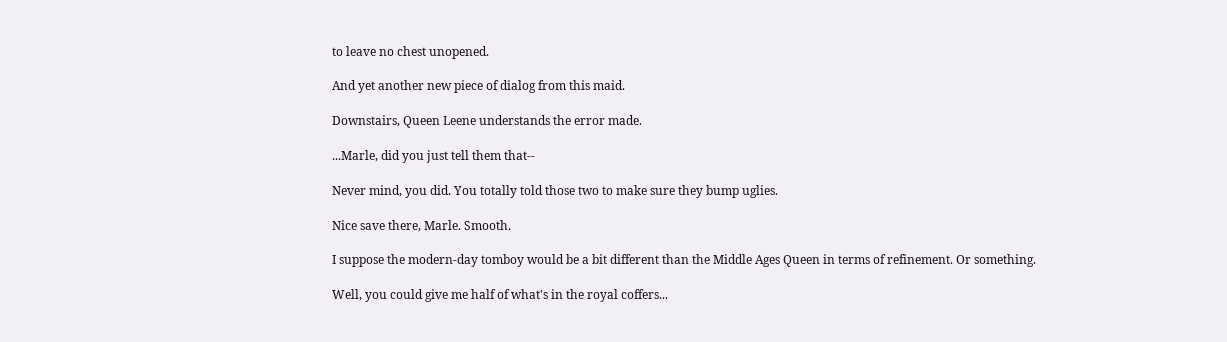to leave no chest unopened.

And yet another new piece of dialog from this maid.

Downstairs, Queen Leene understands the error made.

...Marle, did you just tell them that--

Never mind, you did. You totally told those two to make sure they bump uglies.

Nice save there, Marle. Smooth.

I suppose the modern-day tomboy would be a bit different than the Middle Ages Queen in terms of refinement. Or something.

Well, you could give me half of what's in the royal coffers...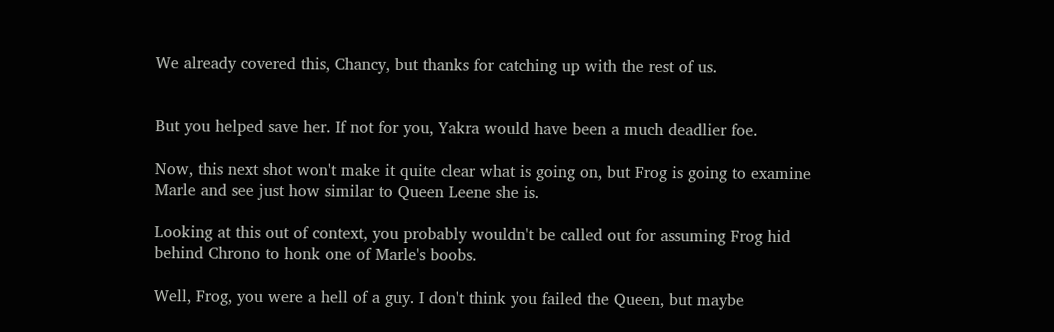We already covered this, Chancy, but thanks for catching up with the rest of us.


But you helped save her. If not for you, Yakra would have been a much deadlier foe.

Now, this next shot won't make it quite clear what is going on, but Frog is going to examine Marle and see just how similar to Queen Leene she is.

Looking at this out of context, you probably wouldn't be called out for assuming Frog hid behind Chrono to honk one of Marle's boobs.

Well, Frog, you were a hell of a guy. I don't think you failed the Queen, but maybe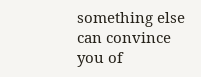something else can convince you of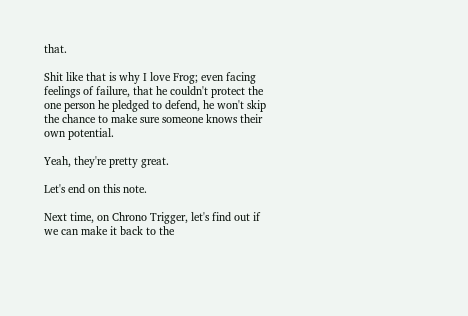that.

Shit like that is why I love Frog; even facing feelings of failure, that he couldn't protect the one person he pledged to defend, he won't skip the chance to make sure someone knows their own potential.

Yeah, they're pretty great.

Let's end on this note.

Next time, on Chrono Trigger, let's find out if we can make it back to the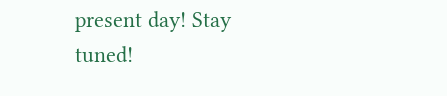present day! Stay tuned!